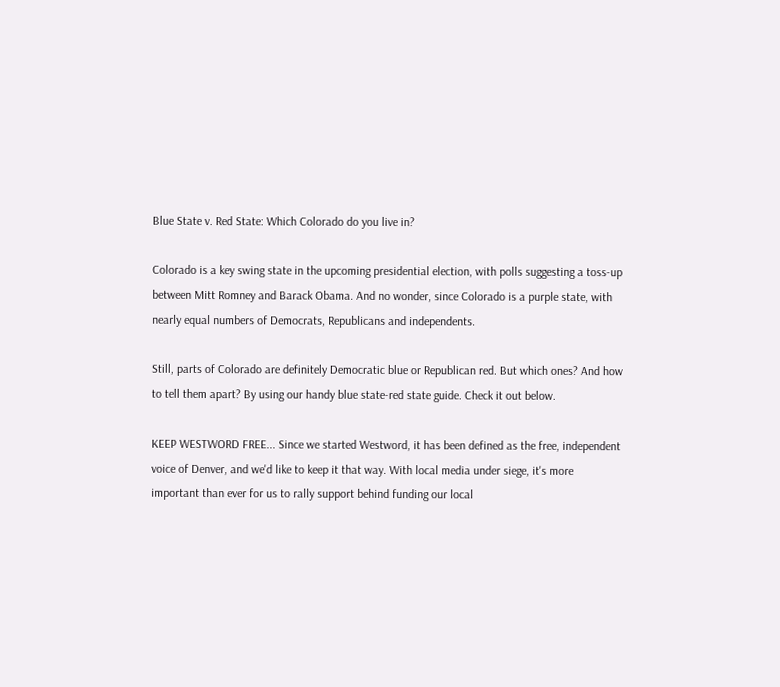Blue State v. Red State: Which Colorado do you live in?

Colorado is a key swing state in the upcoming presidential election, with polls suggesting a toss-up between Mitt Romney and Barack Obama. And no wonder, since Colorado is a purple state, with nearly equal numbers of Democrats, Republicans and independents.

Still, parts of Colorado are definitely Democratic blue or Republican red. But which ones? And how to tell them apart? By using our handy blue state-red state guide. Check it out below.

KEEP WESTWORD FREE... Since we started Westword, it has been defined as the free, independent voice of Denver, and we'd like to keep it that way. With local media under siege, it's more important than ever for us to rally support behind funding our local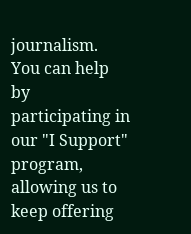journalism. You can help by participating in our "I Support" program, allowing us to keep offering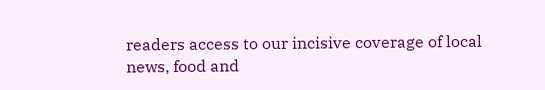readers access to our incisive coverage of local news, food and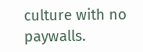culture with no paywalls.